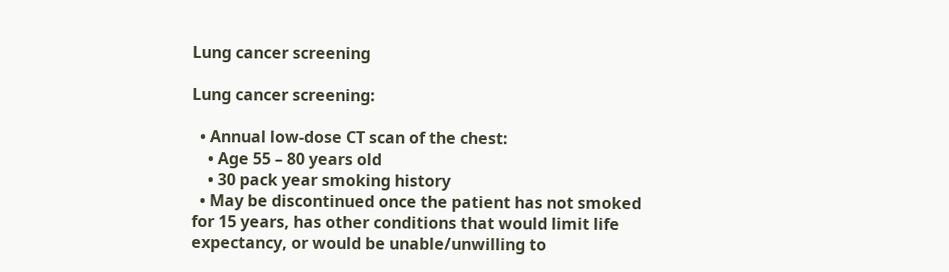Lung cancer screening

Lung cancer screening:

  • Annual low-dose CT scan of the chest:
    • Age 55 – 80 years old
    • 30 pack year smoking history
  • May be discontinued once the patient has not smoked for 15 years, has other conditions that would limit life expectancy, or would be unable/unwilling to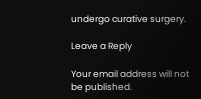undergo curative surgery.

Leave a Reply

Your email address will not be published.